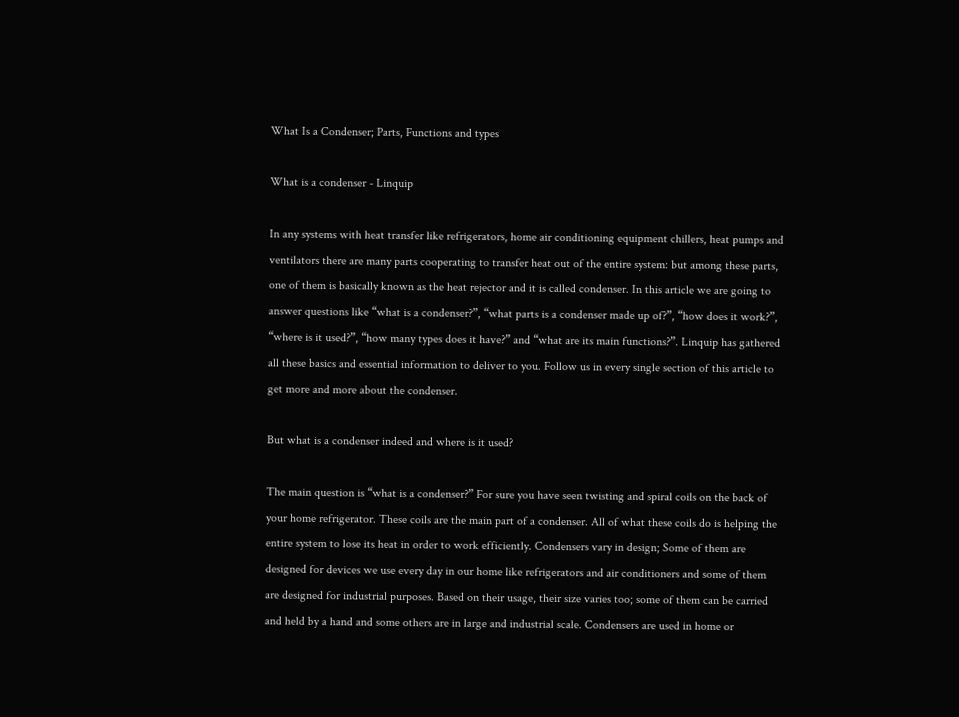What Is a Condenser; Parts, Functions and types

What is a condenser - Linquip

In any systems with heat transfer like refrigerators, home air conditioning equipment chillers, heat pumps and ventilators there are many parts cooperating to transfer heat out of the entire system: but among these parts, one of them is basically known as the heat rejector and it is called condenser. In this article we are going to answer questions like “what is a condenser?”, “what parts is a condenser made up of?”, “how does it work?”, “where is it used?”, “how many types does it have?” and “what are its main functions?”. Linquip has gathered all these basics and essential information to deliver to you. Follow us in every single section of this article to get more and more about the condenser.

But what is a condenser indeed and where is it used?

The main question is “what is a condenser?” For sure you have seen twisting and spiral coils on the back of your home refrigerator. These coils are the main part of a condenser. All of what these coils do is helping the entire system to lose its heat in order to work efficiently. Condensers vary in design; Some of them are designed for devices we use every day in our home like refrigerators and air conditioners and some of them are designed for industrial purposes. Based on their usage, their size varies too; some of them can be carried and held by a hand and some others are in large and industrial scale. Condensers are used in home or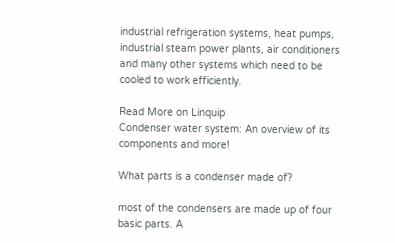industrial refrigeration systems, heat pumps, industrial steam power plants, air conditioners and many other systems which need to be cooled to work efficiently.

Read More on Linquip
Condenser water system: An overview of its components and more!

What parts is a condenser made of?

most of the condensers are made up of four basic parts. A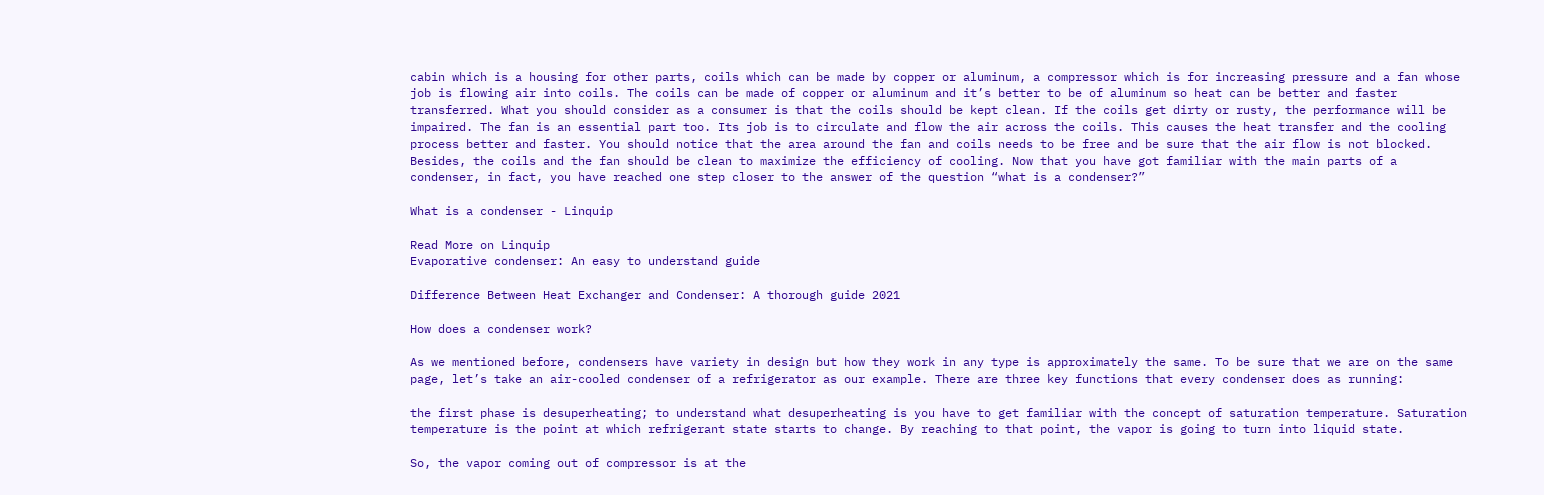cabin which is a housing for other parts, coils which can be made by copper or aluminum, a compressor which is for increasing pressure and a fan whose job is flowing air into coils. The coils can be made of copper or aluminum and it’s better to be of aluminum so heat can be better and faster transferred. What you should consider as a consumer is that the coils should be kept clean. If the coils get dirty or rusty, the performance will be impaired. The fan is an essential part too. Its job is to circulate and flow the air across the coils. This causes the heat transfer and the cooling process better and faster. You should notice that the area around the fan and coils needs to be free and be sure that the air flow is not blocked. Besides, the coils and the fan should be clean to maximize the efficiency of cooling. Now that you have got familiar with the main parts of a condenser, in fact, you have reached one step closer to the answer of the question “what is a condenser?”

What is a condenser - Linquip

Read More on Linquip
Evaporative condenser: An easy to understand guide

Difference Between Heat Exchanger and Condenser: A thorough guide 2021

How does a condenser work?

As we mentioned before, condensers have variety in design but how they work in any type is approximately the same. To be sure that we are on the same page, let’s take an air-cooled condenser of a refrigerator as our example. There are three key functions that every condenser does as running:

the first phase is desuperheating; to understand what desuperheating is you have to get familiar with the concept of saturation temperature. Saturation temperature is the point at which refrigerant state starts to change. By reaching to that point, the vapor is going to turn into liquid state.

So, the vapor coming out of compressor is at the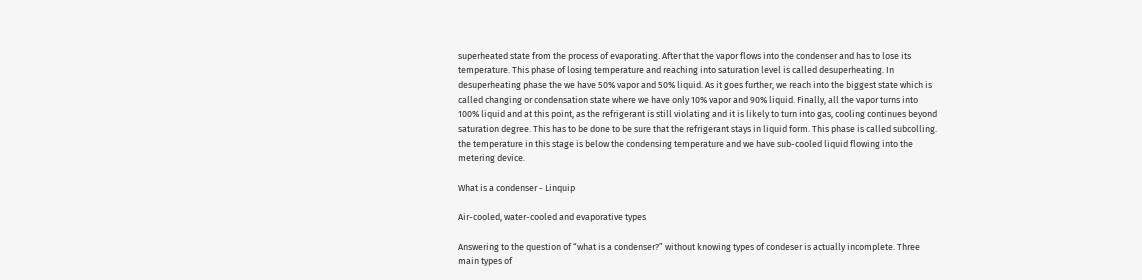superheated state from the process of evaporating. After that the vapor flows into the condenser and has to lose its temperature. This phase of losing temperature and reaching into saturation level is called desuperheating. In desuperheating phase the we have 50% vapor and 50% liquid. As it goes further, we reach into the biggest state which is called changing or condensation state where we have only 10% vapor and 90% liquid. Finally, all the vapor turns into 100% liquid and at this point, as the refrigerant is still violating and it is likely to turn into gas, cooling continues beyond saturation degree. This has to be done to be sure that the refrigerant stays in liquid form. This phase is called subcolling. the temperature in this stage is below the condensing temperature and we have sub-cooled liquid flowing into the metering device.

What is a condenser - Linquip

Air-cooled, water-cooled and evaporative types

Answering to the question of “what is a condenser?” without knowing types of condeser is actually incomplete. Three main types of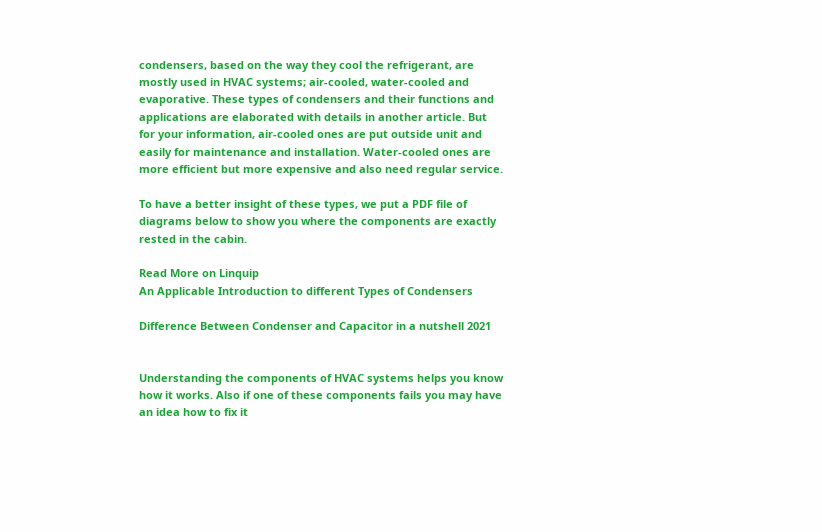condensers, based on the way they cool the refrigerant, are mostly used in HVAC systems; air-cooled, water-cooled and evaporative. These types of condensers and their functions and applications are elaborated with details in another article. But for your information, air-cooled ones are put outside unit and easily for maintenance and installation. Water-cooled ones are more efficient but more expensive and also need regular service.

To have a better insight of these types, we put a PDF file of diagrams below to show you where the components are exactly rested in the cabin.

Read More on Linquip
An Applicable Introduction to different Types of Condensers

Difference Between Condenser and Capacitor in a nutshell 2021


Understanding the components of HVAC systems helps you know how it works. Also if one of these components fails you may have an idea how to fix it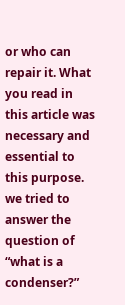or who can repair it. What you read in this article was necessary and essential to this purpose. we tried to answer the question of “what is a condenser?”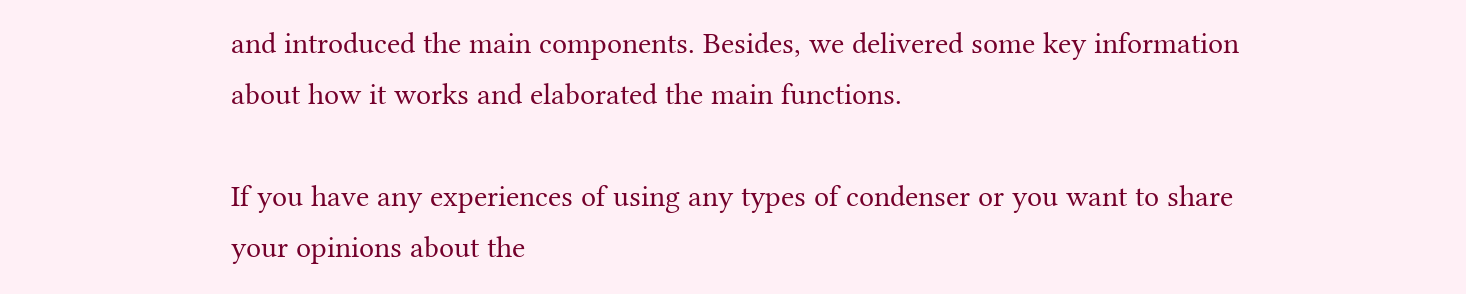and introduced the main components. Besides, we delivered some key information about how it works and elaborated the main functions.

If you have any experiences of using any types of condenser or you want to share your opinions about the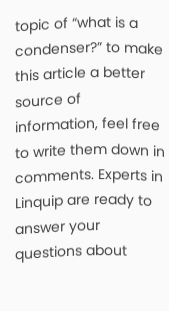topic of “what is a condenser?” to make this article a better source of information, feel free to write them down in comments. Experts in Linquip are ready to answer your questions about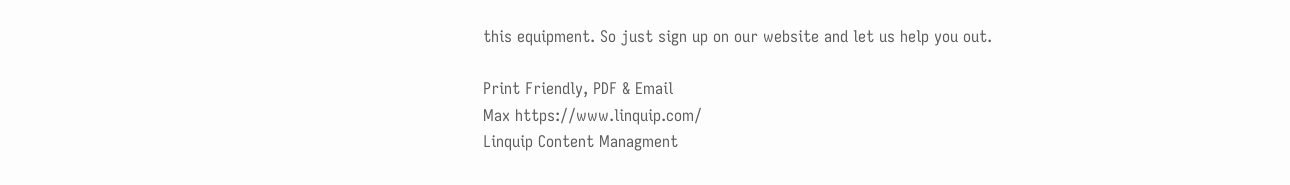this equipment. So just sign up on our website and let us help you out.

Print Friendly, PDF & Email
Max https://www.linquip.com/
Linquip Content Managment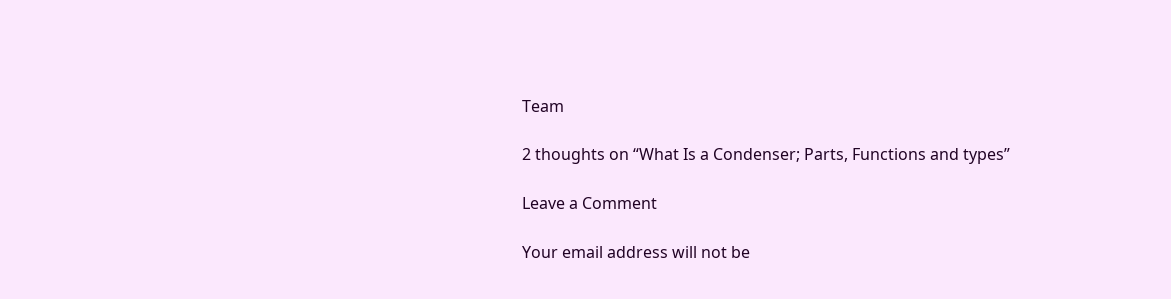Team

2 thoughts on “What Is a Condenser; Parts, Functions and types”

Leave a Comment

Your email address will not be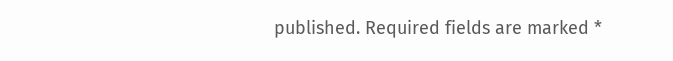published. Required fields are marked *